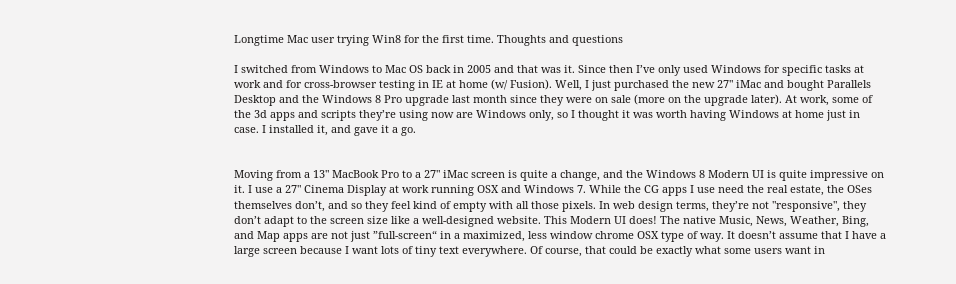Longtime Mac user trying Win8 for the first time. Thoughts and questions

I switched from Windows to Mac OS back in 2005 and that was it. Since then I’ve only used Windows for specific tasks at work and for cross-browser testing in IE at home (w/ Fusion). Well, I just purchased the new 27" iMac and bought Parallels Desktop and the Windows 8 Pro upgrade last month since they were on sale (more on the upgrade later). At work, some of the 3d apps and scripts they’re using now are Windows only, so I thought it was worth having Windows at home just in case. I installed it, and gave it a go.


Moving from a 13" MacBook Pro to a 27" iMac screen is quite a change, and the Windows 8 Modern UI is quite impressive on it. I use a 27" Cinema Display at work running OSX and Windows 7. While the CG apps I use need the real estate, the OSes themselves don’t, and so they feel kind of empty with all those pixels. In web design terms, they’re not "responsive", they don’t adapt to the screen size like a well-designed website. This Modern UI does! The native Music, News, Weather, Bing, and Map apps are not just ”full-screen“ in a maximized, less window chrome OSX type of way. It doesn’t assume that I have a large screen because I want lots of tiny text everywhere. Of course, that could be exactly what some users want in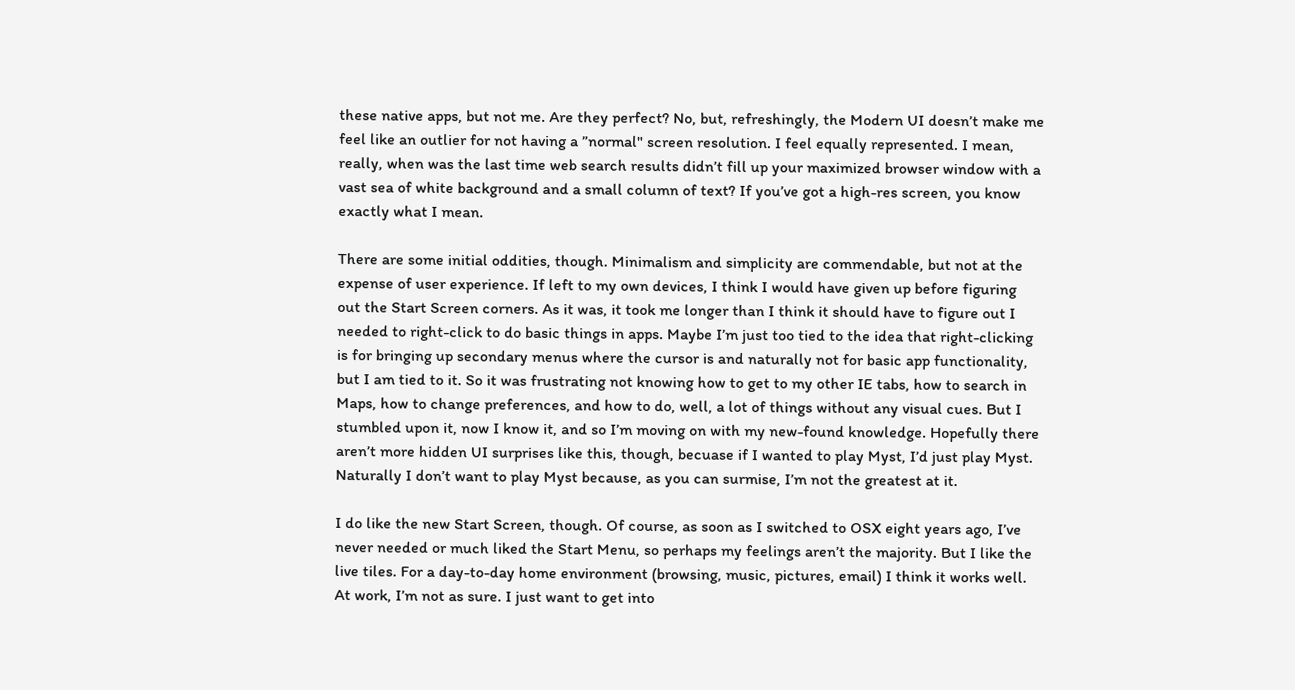these native apps, but not me. Are they perfect? No, but, refreshingly, the Modern UI doesn’t make me feel like an outlier for not having a ”normal" screen resolution. I feel equally represented. I mean, really, when was the last time web search results didn’t fill up your maximized browser window with a vast sea of white background and a small column of text? If you’ve got a high-res screen, you know exactly what I mean.

There are some initial oddities, though. Minimalism and simplicity are commendable, but not at the expense of user experience. If left to my own devices, I think I would have given up before figuring out the Start Screen corners. As it was, it took me longer than I think it should have to figure out I needed to right-click to do basic things in apps. Maybe I’m just too tied to the idea that right-clicking is for bringing up secondary menus where the cursor is and naturally not for basic app functionality, but I am tied to it. So it was frustrating not knowing how to get to my other IE tabs, how to search in Maps, how to change preferences, and how to do, well, a lot of things without any visual cues. But I stumbled upon it, now I know it, and so I’m moving on with my new-found knowledge. Hopefully there aren’t more hidden UI surprises like this, though, becuase if I wanted to play Myst, I’d just play Myst. Naturally I don’t want to play Myst because, as you can surmise, I’m not the greatest at it.

I do like the new Start Screen, though. Of course, as soon as I switched to OSX eight years ago, I’ve never needed or much liked the Start Menu, so perhaps my feelings aren’t the majority. But I like the live tiles. For a day-to-day home environment (browsing, music, pictures, email) I think it works well. At work, I’m not as sure. I just want to get into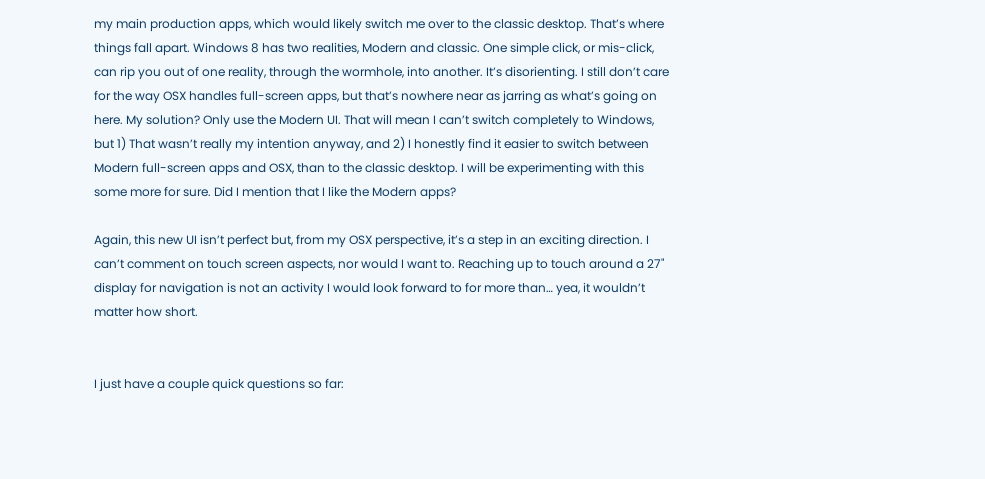my main production apps, which would likely switch me over to the classic desktop. That’s where things fall apart. Windows 8 has two realities, Modern and classic. One simple click, or mis-click, can rip you out of one reality, through the wormhole, into another. It’s disorienting. I still don’t care for the way OSX handles full-screen apps, but that’s nowhere near as jarring as what’s going on here. My solution? Only use the Modern UI. That will mean I can’t switch completely to Windows, but 1) That wasn’t really my intention anyway, and 2) I honestly find it easier to switch between Modern full-screen apps and OSX, than to the classic desktop. I will be experimenting with this some more for sure. Did I mention that I like the Modern apps?

Again, this new UI isn’t perfect but, from my OSX perspective, it’s a step in an exciting direction. I can’t comment on touch screen aspects, nor would I want to. Reaching up to touch around a 27" display for navigation is not an activity I would look forward to for more than… yea, it wouldn’t matter how short.


I just have a couple quick questions so far: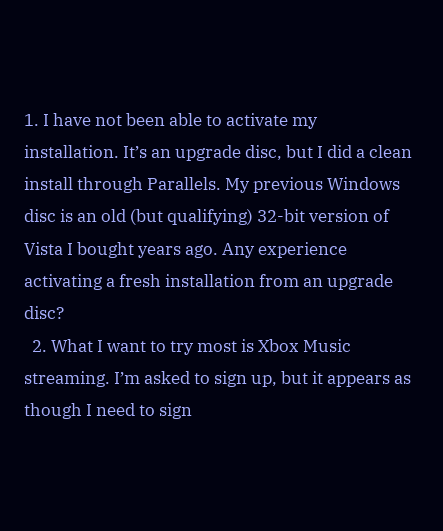1. I have not been able to activate my installation. It’s an upgrade disc, but I did a clean install through Parallels. My previous Windows disc is an old (but qualifying) 32-bit version of Vista I bought years ago. Any experience activating a fresh installation from an upgrade disc?
  2. What I want to try most is Xbox Music streaming. I’m asked to sign up, but it appears as though I need to sign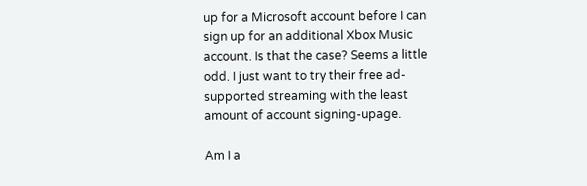up for a Microsoft account before I can sign up for an additional Xbox Music account. Is that the case? Seems a little odd. I just want to try their free ad-supported streaming with the least amount of account signing-upage.

Am I a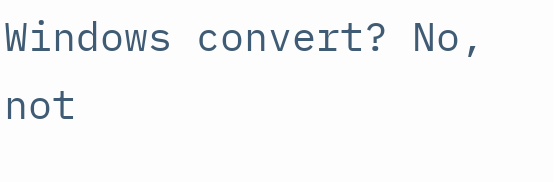Windows convert? No, not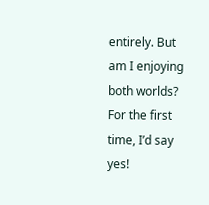entirely. But am I enjoying both worlds? For the first time, I’d say yes!